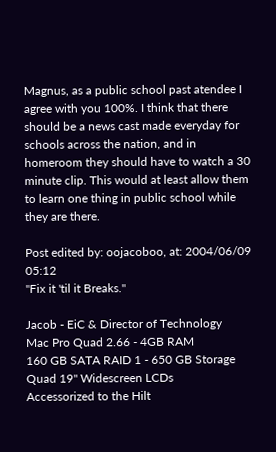Magnus, as a public school past atendee I agree with you 100%. I think that there should be a news cast made everyday for schools across the nation, and in homeroom they should have to watch a 30 minute clip. This would at least allow them to learn one thing in public school while they are there.

Post edited by: oojacoboo, at: 2004/06/09 05:12
"Fix it 'til it Breaks."

Jacob - EiC & Director of Technology
Mac Pro Quad 2.66 - 4GB RAM
160 GB SATA RAID 1 - 650 GB Storage
Quad 19" Widescreen LCDs
Accessorized to the Hilt